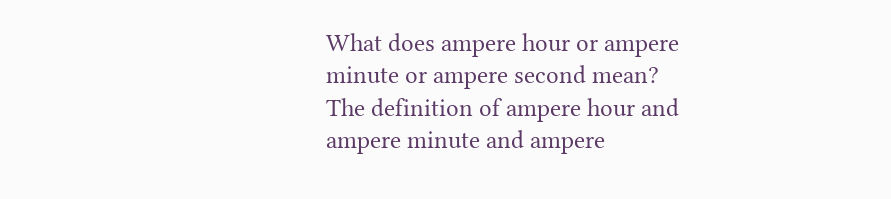What does ampere hour or ampere minute or ampere second mean?
The definition of ampere hour and ampere minute and ampere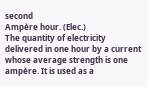second
Ampère hour. (Elec.)
The quantity of electricity delivered in one hour by a current whose average strength is one ampère. It is used as a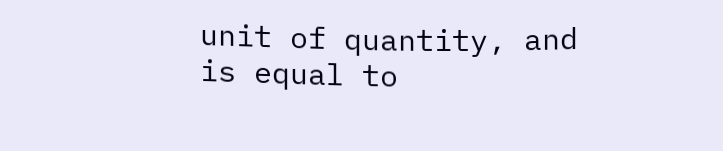unit of quantity, and is equal to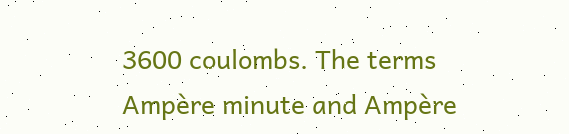3600 coulombs. The terms Ampère minute and Ampère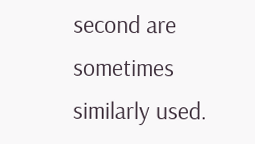second are sometimes similarly used.